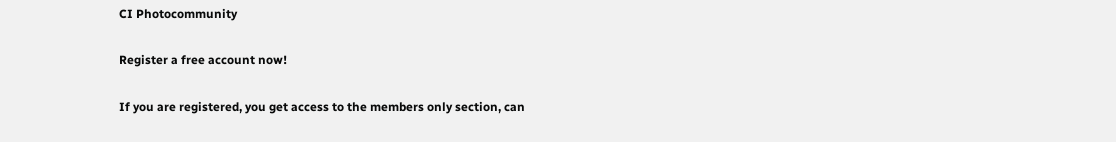CI Photocommunity

Register a free account now!

If you are registered, you get access to the members only section, can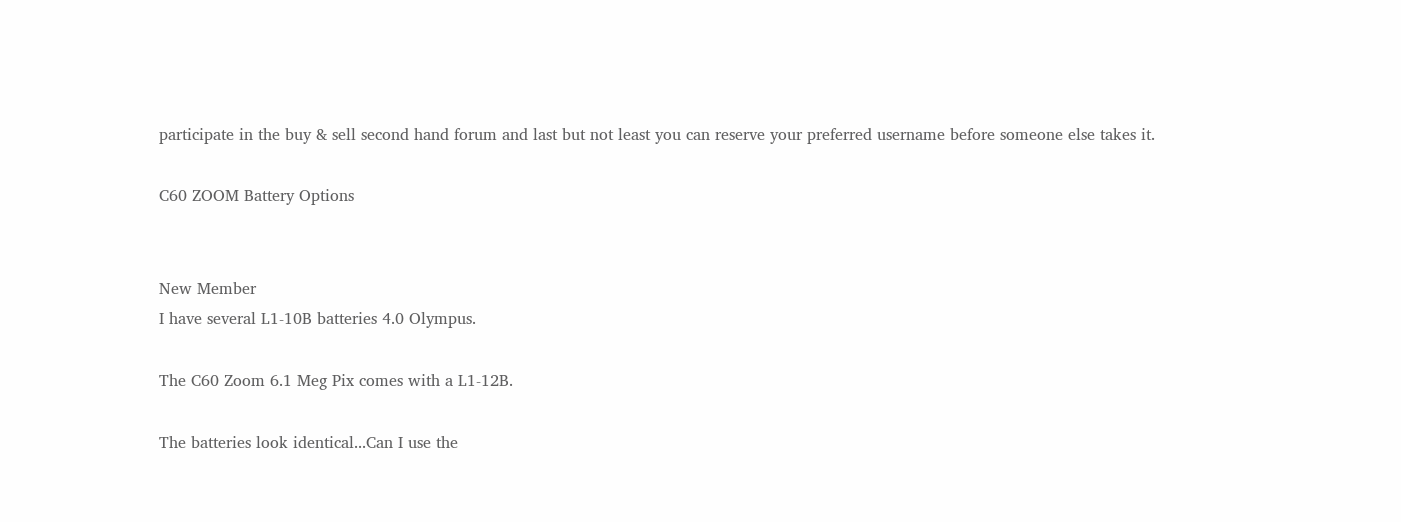participate in the buy & sell second hand forum and last but not least you can reserve your preferred username before someone else takes it.

C60 ZOOM Battery Options


New Member
I have several L1-10B batteries 4.0 Olympus.

The C60 Zoom 6.1 Meg Pix comes with a L1-12B.

The batteries look identical...Can I use the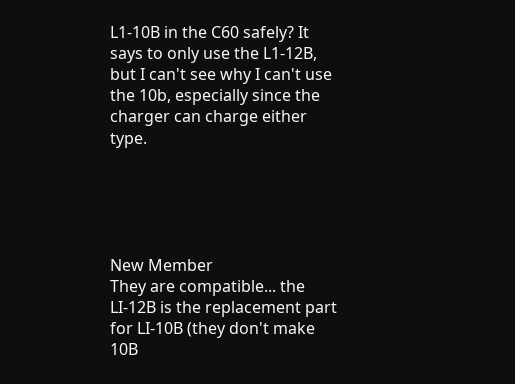L1-10B in the C60 safely? It says to only use the L1-12B, but I can't see why I can't use the 10b, especially since the charger can charge either type.





New Member
They are compatible... the LI-12B is the replacement part for LI-10B (they don't make 10B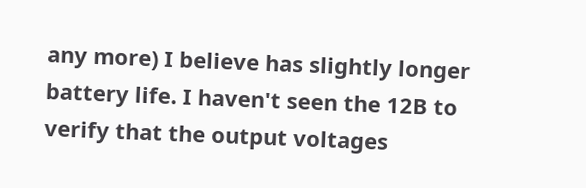any more) I believe has slightly longer battery life. I haven't seen the 12B to verify that the output voltages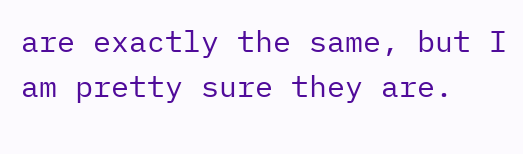are exactly the same, but I am pretty sure they are.